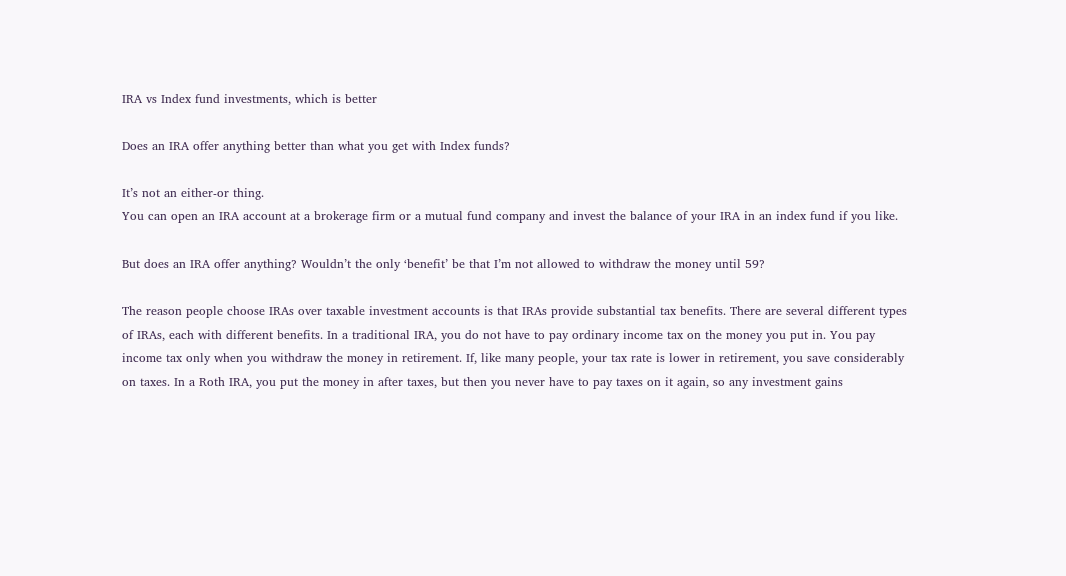IRA vs Index fund investments, which is better

Does an IRA offer anything better than what you get with Index funds?

It’s not an either-or thing.
You can open an IRA account at a brokerage firm or a mutual fund company and invest the balance of your IRA in an index fund if you like.

But does an IRA offer anything? Wouldn’t the only ‘benefit’ be that I’m not allowed to withdraw the money until 59?

The reason people choose IRAs over taxable investment accounts is that IRAs provide substantial tax benefits. There are several different types of IRAs, each with different benefits. In a traditional IRA, you do not have to pay ordinary income tax on the money you put in. You pay income tax only when you withdraw the money in retirement. If, like many people, your tax rate is lower in retirement, you save considerably on taxes. In a Roth IRA, you put the money in after taxes, but then you never have to pay taxes on it again, so any investment gains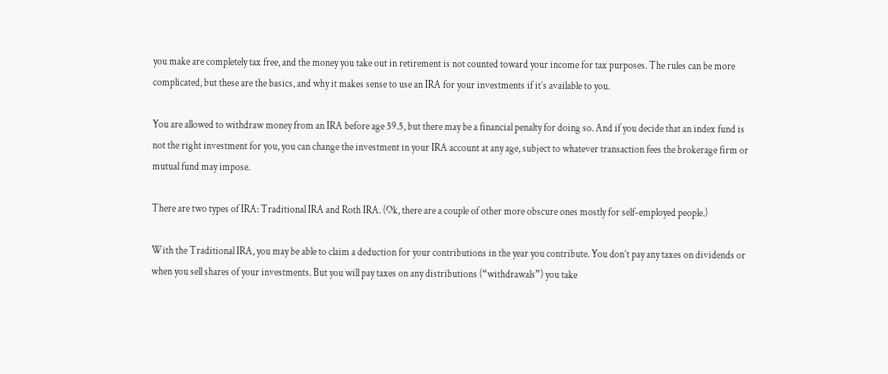you make are completely tax free, and the money you take out in retirement is not counted toward your income for tax purposes. The rules can be more complicated, but these are the basics, and why it makes sense to use an IRA for your investments if it’s available to you.

You are allowed to withdraw money from an IRA before age 59.5, but there may be a financial penalty for doing so. And if you decide that an index fund is not the right investment for you, you can change the investment in your IRA account at any age, subject to whatever transaction fees the brokerage firm or mutual fund may impose.

There are two types of IRA: Traditional IRA and Roth IRA. (Ok, there are a couple of other more obscure ones mostly for self-employed people.)

With the Traditional IRA, you may be able to claim a deduction for your contributions in the year you contribute. You don’t pay any taxes on dividends or when you sell shares of your investments. But you will pay taxes on any distributions (“withdrawals”) you take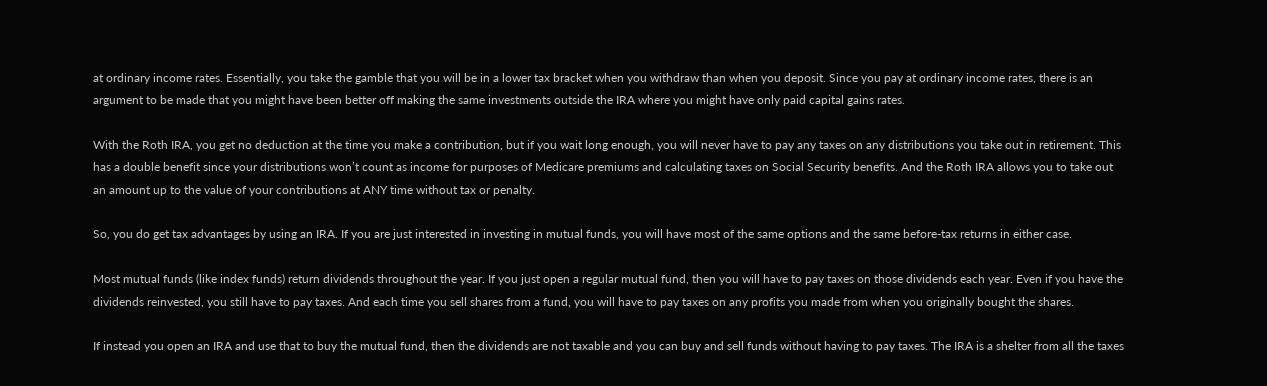at ordinary income rates. Essentially, you take the gamble that you will be in a lower tax bracket when you withdraw than when you deposit. Since you pay at ordinary income rates, there is an argument to be made that you might have been better off making the same investments outside the IRA where you might have only paid capital gains rates.

With the Roth IRA, you get no deduction at the time you make a contribution, but if you wait long enough, you will never have to pay any taxes on any distributions you take out in retirement. This has a double benefit since your distributions won’t count as income for purposes of Medicare premiums and calculating taxes on Social Security benefits. And the Roth IRA allows you to take out an amount up to the value of your contributions at ANY time without tax or penalty.

So, you do get tax advantages by using an IRA. If you are just interested in investing in mutual funds, you will have most of the same options and the same before-tax returns in either case.

Most mutual funds (like index funds) return dividends throughout the year. If you just open a regular mutual fund, then you will have to pay taxes on those dividends each year. Even if you have the dividends reinvested, you still have to pay taxes. And each time you sell shares from a fund, you will have to pay taxes on any profits you made from when you originally bought the shares.

If instead you open an IRA and use that to buy the mutual fund, then the dividends are not taxable and you can buy and sell funds without having to pay taxes. The IRA is a shelter from all the taxes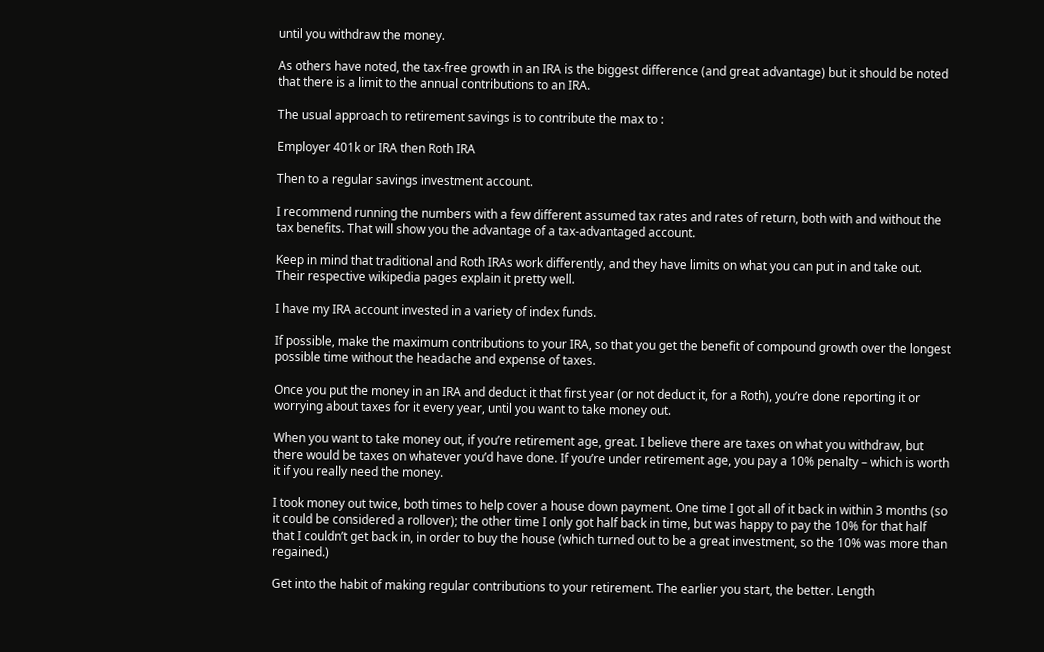until you withdraw the money.

As others have noted, the tax-free growth in an IRA is the biggest difference (and great advantage) but it should be noted that there is a limit to the annual contributions to an IRA.

The usual approach to retirement savings is to contribute the max to :

Employer 401k or IRA then Roth IRA

Then to a regular savings investment account.

I recommend running the numbers with a few different assumed tax rates and rates of return, both with and without the tax benefits. That will show you the advantage of a tax-advantaged account.

Keep in mind that traditional and Roth IRAs work differently, and they have limits on what you can put in and take out. Their respective wikipedia pages explain it pretty well.

I have my IRA account invested in a variety of index funds.

If possible, make the maximum contributions to your IRA, so that you get the benefit of compound growth over the longest possible time without the headache and expense of taxes.

Once you put the money in an IRA and deduct it that first year (or not deduct it, for a Roth), you’re done reporting it or worrying about taxes for it every year, until you want to take money out.

When you want to take money out, if you’re retirement age, great. I believe there are taxes on what you withdraw, but there would be taxes on whatever you’d have done. If you’re under retirement age, you pay a 10% penalty – which is worth it if you really need the money.

I took money out twice, both times to help cover a house down payment. One time I got all of it back in within 3 months (so it could be considered a rollover); the other time I only got half back in time, but was happy to pay the 10% for that half that I couldn’t get back in, in order to buy the house (which turned out to be a great investment, so the 10% was more than regained.)

Get into the habit of making regular contributions to your retirement. The earlier you start, the better. Length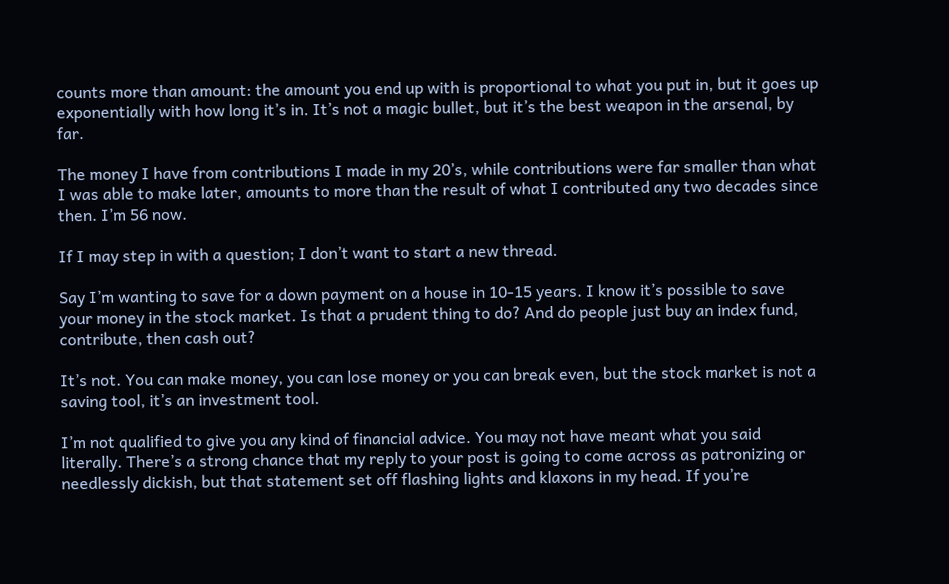counts more than amount: the amount you end up with is proportional to what you put in, but it goes up exponentially with how long it’s in. It’s not a magic bullet, but it’s the best weapon in the arsenal, by far.

The money I have from contributions I made in my 20’s, while contributions were far smaller than what I was able to make later, amounts to more than the result of what I contributed any two decades since then. I’m 56 now.

If I may step in with a question; I don’t want to start a new thread.

Say I’m wanting to save for a down payment on a house in 10-15 years. I know it’s possible to save your money in the stock market. Is that a prudent thing to do? And do people just buy an index fund, contribute, then cash out?

It’s not. You can make money, you can lose money or you can break even, but the stock market is not a saving tool, it’s an investment tool.

I’m not qualified to give you any kind of financial advice. You may not have meant what you said literally. There’s a strong chance that my reply to your post is going to come across as patronizing or needlessly dickish, but that statement set off flashing lights and klaxons in my head. If you’re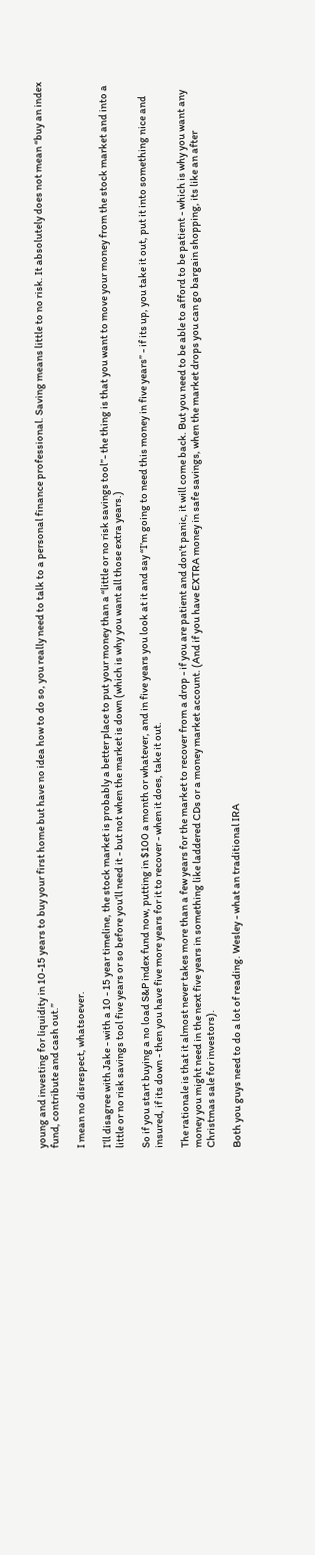young and investing for liquidity in 10-15 years to buy your first home but have no idea how to do so, you really need to talk to a personal finance professional. Saving means little to no risk. It absolutely does not mean “buy an index fund, contribute and cash out.”

I mean no disrespect, whatsoever.

I’ll disagree with Jake - with a 10 - 15 year timeline, the stock market is probably a better place to put your money than a “little or no risk savings tool”- the thing is that you want to move your money from the stock market and into a little or no risk savings tool five years or so before you’ll need it - but not when the market is down (which is why you want all those extra years.)

So if you start buying a no load S&P index fund now, putting in $100 a month or whatever, and in five years you look at it and say “I’m going to need this money in five years” - if its up, you take it out, put it into something nice and insured, if its down - then you have five more years for it to recover - when it does, take it out.

The rationale is that it almost never takes more than a few years for the market to recover from a drop - if you are patient and don’t panic, it will come back. But you need to be able to afford to be patient - which is why you want any money you might need in the next five years in something like laddered CDs or a money market account. (And if you have EXTRA money in safe savings, when the market drops you can go bargain shopping, its like an after Christmas sale for investors).

Both you guys need to do a lot of reading. Wesley - what an traditional IRA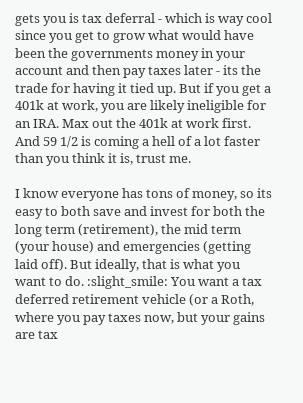gets you is tax deferral - which is way cool since you get to grow what would have been the governments money in your account and then pay taxes later - its the trade for having it tied up. But if you get a 401k at work, you are likely ineligible for an IRA. Max out the 401k at work first. And 59 1/2 is coming a hell of a lot faster than you think it is, trust me.

I know everyone has tons of money, so its easy to both save and invest for both the long term (retirement), the mid term (your house) and emergencies (getting laid off). But ideally, that is what you want to do. :slight_smile: You want a tax deferred retirement vehicle (or a Roth, where you pay taxes now, but your gains are tax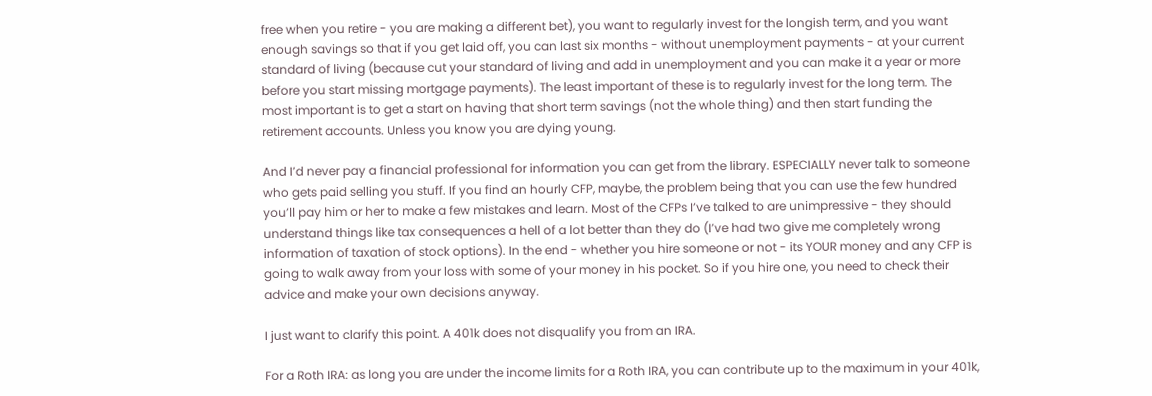free when you retire - you are making a different bet), you want to regularly invest for the longish term, and you want enough savings so that if you get laid off, you can last six months - without unemployment payments - at your current standard of living (because cut your standard of living and add in unemployment and you can make it a year or more before you start missing mortgage payments). The least important of these is to regularly invest for the long term. The most important is to get a start on having that short term savings (not the whole thing) and then start funding the retirement accounts. Unless you know you are dying young.

And I’d never pay a financial professional for information you can get from the library. ESPECIALLY never talk to someone who gets paid selling you stuff. If you find an hourly CFP, maybe, the problem being that you can use the few hundred you’ll pay him or her to make a few mistakes and learn. Most of the CFPs I’ve talked to are unimpressive - they should understand things like tax consequences a hell of a lot better than they do (I’ve had two give me completely wrong information of taxation of stock options). In the end - whether you hire someone or not - its YOUR money and any CFP is going to walk away from your loss with some of your money in his pocket. So if you hire one, you need to check their advice and make your own decisions anyway.

I just want to clarify this point. A 401k does not disqualify you from an IRA.

For a Roth IRA: as long you are under the income limits for a Roth IRA, you can contribute up to the maximum in your 401k,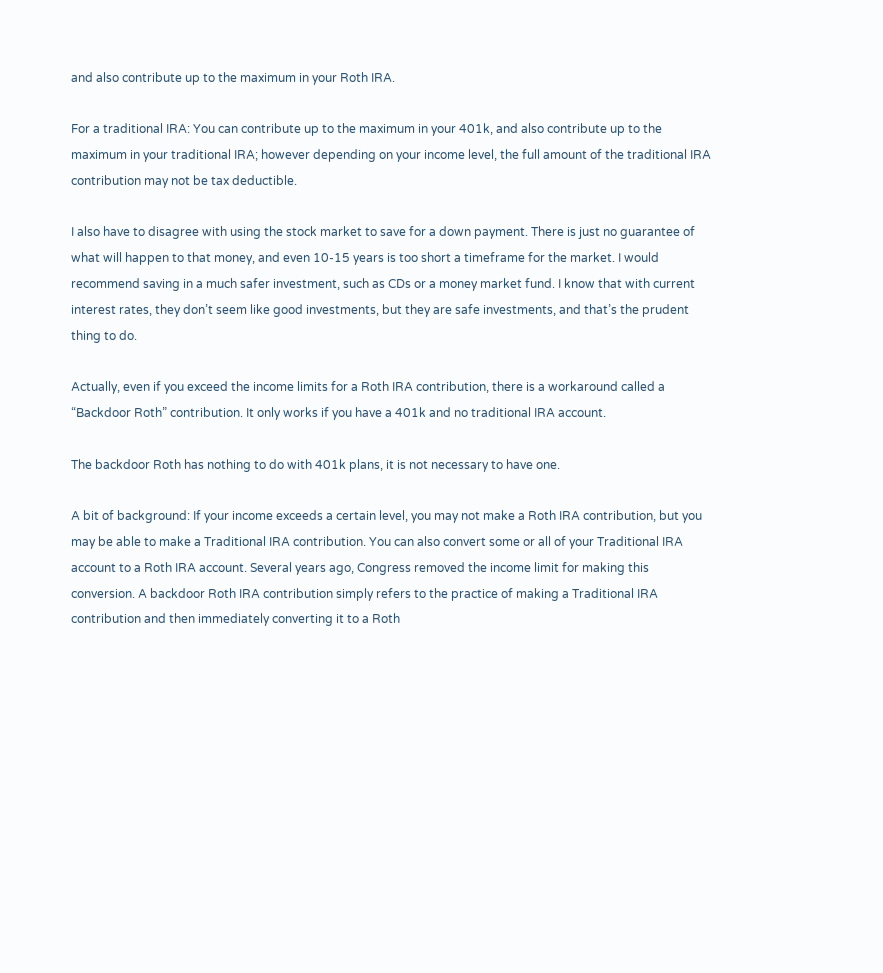and also contribute up to the maximum in your Roth IRA.

For a traditional IRA: You can contribute up to the maximum in your 401k, and also contribute up to the maximum in your traditional IRA; however depending on your income level, the full amount of the traditional IRA contribution may not be tax deductible.

I also have to disagree with using the stock market to save for a down payment. There is just no guarantee of what will happen to that money, and even 10-15 years is too short a timeframe for the market. I would recommend saving in a much safer investment, such as CDs or a money market fund. I know that with current interest rates, they don’t seem like good investments, but they are safe investments, and that’s the prudent thing to do.

Actually, even if you exceed the income limits for a Roth IRA contribution, there is a workaround called a “Backdoor Roth” contribution. It only works if you have a 401k and no traditional IRA account.

The backdoor Roth has nothing to do with 401k plans, it is not necessary to have one.

A bit of background: If your income exceeds a certain level, you may not make a Roth IRA contribution, but you may be able to make a Traditional IRA contribution. You can also convert some or all of your Traditional IRA account to a Roth IRA account. Several years ago, Congress removed the income limit for making this conversion. A backdoor Roth IRA contribution simply refers to the practice of making a Traditional IRA contribution and then immediately converting it to a Roth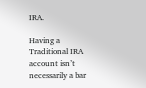IRA.

Having a Traditional IRA account isn’t necessarily a bar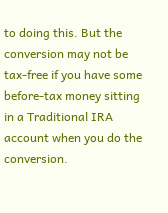to doing this. But the conversion may not be tax-free if you have some before-tax money sitting in a Traditional IRA account when you do the conversion.